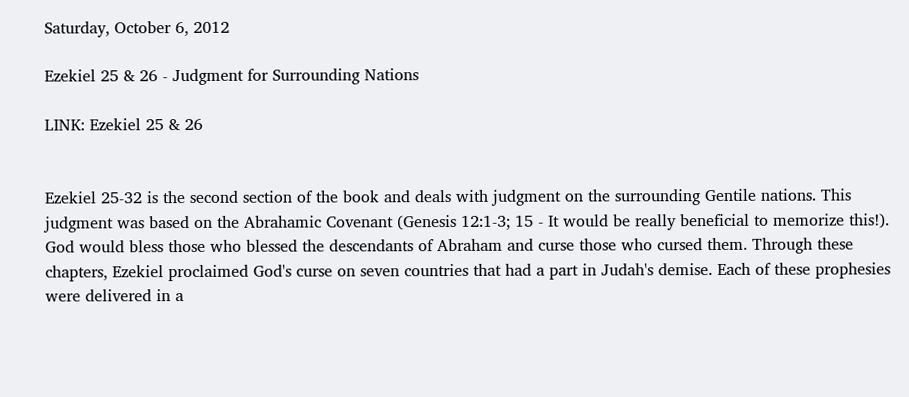Saturday, October 6, 2012

Ezekiel 25 & 26 - Judgment for Surrounding Nations

LINK: Ezekiel 25 & 26


Ezekiel 25-32 is the second section of the book and deals with judgment on the surrounding Gentile nations. This judgment was based on the Abrahamic Covenant (Genesis 12:1-3; 15 - It would be really beneficial to memorize this!). God would bless those who blessed the descendants of Abraham and curse those who cursed them. Through these chapters, Ezekiel proclaimed God's curse on seven countries that had a part in Judah's demise. Each of these prophesies were delivered in a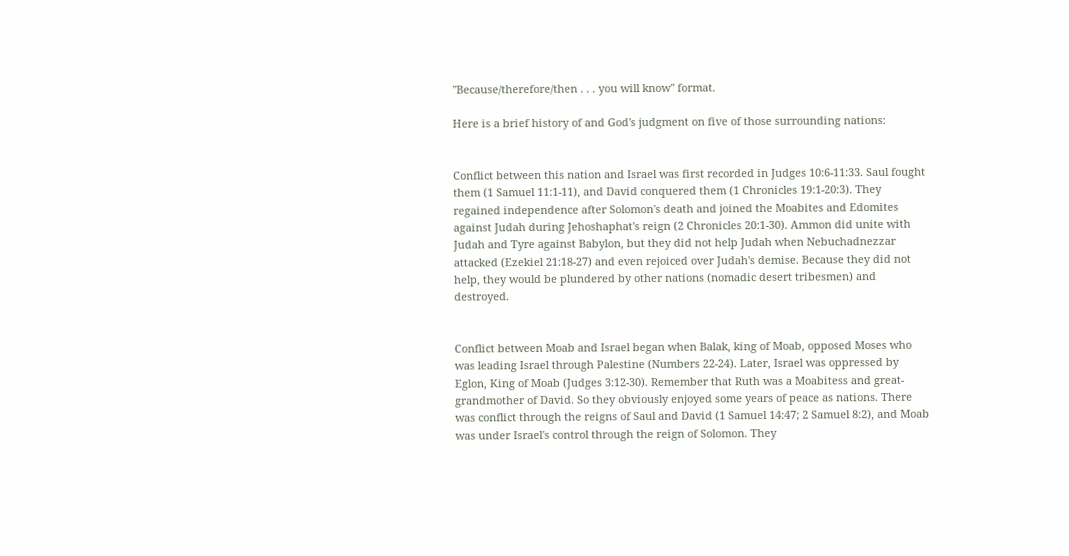"Because/therefore/then . . . you will know" format.

Here is a brief history of and God's judgment on five of those surrounding nations:


Conflict between this nation and Israel was first recorded in Judges 10:6-11:33. Saul fought them (1 Samuel 11:1-11), and David conquered them (1 Chronicles 19:1-20:3). They regained independence after Solomon's death and joined the Moabites and Edomites against Judah during Jehoshaphat's reign (2 Chronicles 20:1-30). Ammon did unite with Judah and Tyre against Babylon, but they did not help Judah when Nebuchadnezzar attacked (Ezekiel 21:18-27) and even rejoiced over Judah's demise. Because they did not help, they would be plundered by other nations (nomadic desert tribesmen) and destroyed.


Conflict between Moab and Israel began when Balak, king of Moab, opposed Moses who was leading Israel through Palestine (Numbers 22-24). Later, Israel was oppressed by Eglon, King of Moab (Judges 3:12-30). Remember that Ruth was a Moabitess and great-grandmother of David. So they obviously enjoyed some years of peace as nations. There was conflict through the reigns of Saul and David (1 Samuel 14:47; 2 Samuel 8:2), and Moab was under Israel's control through the reign of Solomon. They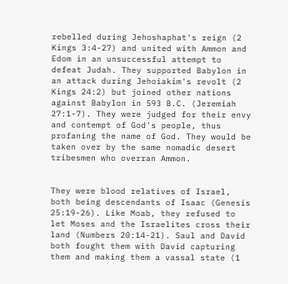rebelled during Jehoshaphat's reign (2 Kings 3:4-27) and united with Ammon and Edom in an unsuccessful attempt to defeat Judah. They supported Babylon in an attack during Jehoiakim's revolt (2 Kings 24:2) but joined other nations against Babylon in 593 B.C. (Jeremiah 27:1-7). They were judged for their envy and contempt of God's people, thus profaning the name of God. They would be taken over by the same nomadic desert tribesmen who overran Ammon.


They were blood relatives of Israel, both being descendants of Isaac (Genesis 25:19-26). Like Moab, they refused to let Moses and the Israelites cross their land (Numbers 20:14-21). Saul and David both fought them with David capturing them and making them a vassal state (1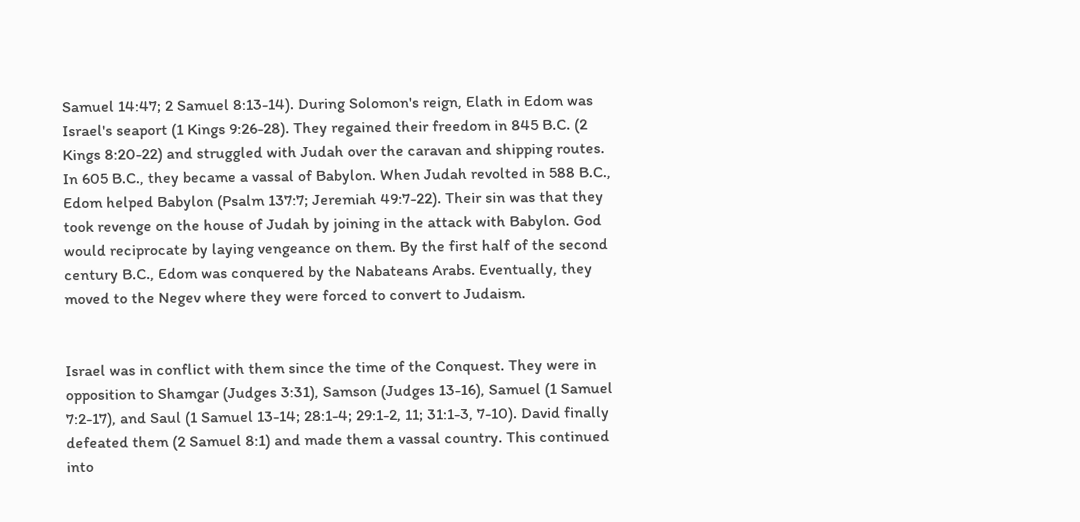Samuel 14:47; 2 Samuel 8:13-14). During Solomon's reign, Elath in Edom was Israel's seaport (1 Kings 9:26-28). They regained their freedom in 845 B.C. (2 Kings 8:20-22) and struggled with Judah over the caravan and shipping routes. In 605 B.C., they became a vassal of Babylon. When Judah revolted in 588 B.C., Edom helped Babylon (Psalm 137:7; Jeremiah 49:7-22). Their sin was that they took revenge on the house of Judah by joining in the attack with Babylon. God would reciprocate by laying vengeance on them. By the first half of the second century B.C., Edom was conquered by the Nabateans Arabs. Eventually, they moved to the Negev where they were forced to convert to Judaism.


Israel was in conflict with them since the time of the Conquest. They were in opposition to Shamgar (Judges 3:31), Samson (Judges 13-16), Samuel (1 Samuel 7:2-17), and Saul (1 Samuel 13-14; 28:1-4; 29:1-2, 11; 31:1-3, 7-10). David finally defeated them (2 Samuel 8:1) and made them a vassal country. This continued into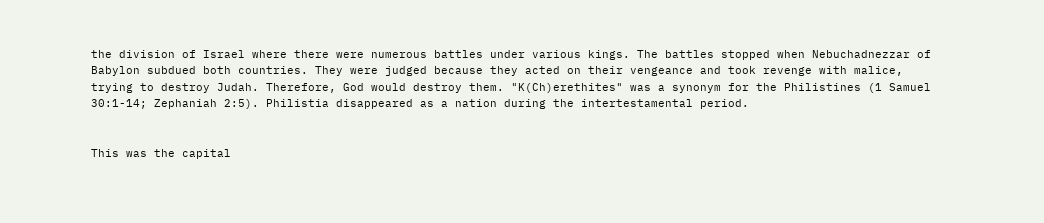the division of Israel where there were numerous battles under various kings. The battles stopped when Nebuchadnezzar of Babylon subdued both countries. They were judged because they acted on their vengeance and took revenge with malice, trying to destroy Judah. Therefore, God would destroy them. "K(Ch)erethites" was a synonym for the Philistines (1 Samuel 30:1-14; Zephaniah 2:5). Philistia disappeared as a nation during the intertestamental period.


This was the capital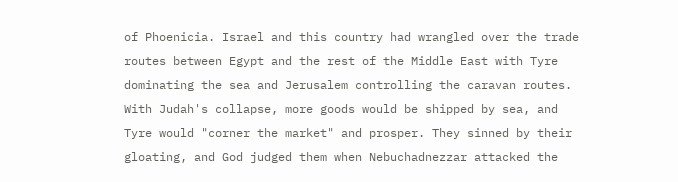of Phoenicia. Israel and this country had wrangled over the trade routes between Egypt and the rest of the Middle East with Tyre dominating the sea and Jerusalem controlling the caravan routes. With Judah's collapse, more goods would be shipped by sea, and Tyre would "corner the market" and prosper. They sinned by their gloating, and God judged them when Nebuchadnezzar attacked the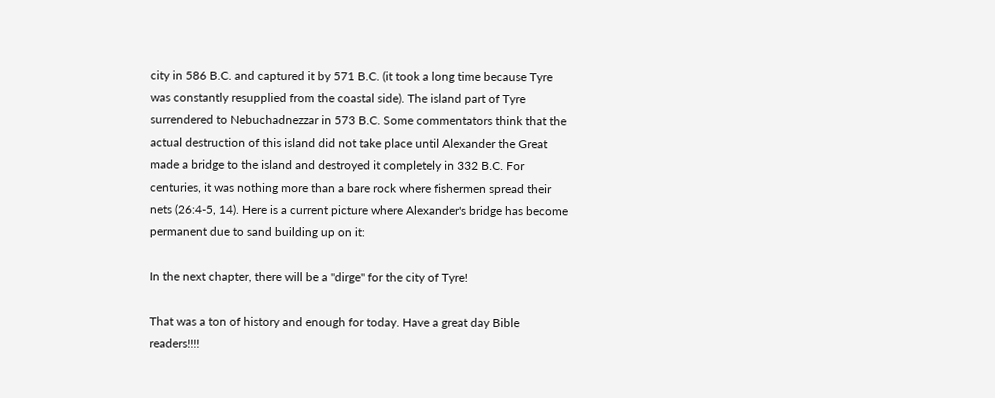city in 586 B.C. and captured it by 571 B.C. (it took a long time because Tyre was constantly resupplied from the coastal side). The island part of Tyre surrendered to Nebuchadnezzar in 573 B.C. Some commentators think that the actual destruction of this island did not take place until Alexander the Great made a bridge to the island and destroyed it completely in 332 B.C. For centuries, it was nothing more than a bare rock where fishermen spread their nets (26:4-5, 14). Here is a current picture where Alexander's bridge has become permanent due to sand building up on it:

In the next chapter, there will be a "dirge" for the city of Tyre!

That was a ton of history and enough for today. Have a great day Bible readers!!!!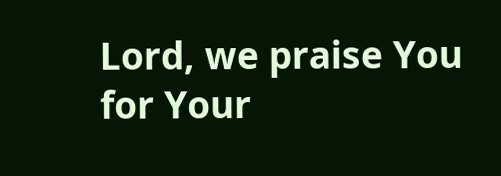Lord, we praise You for Your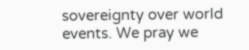sovereignty over world events. We pray we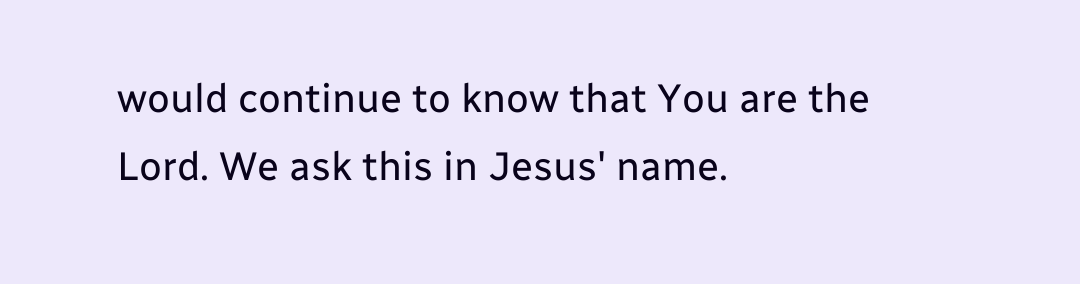would continue to know that You are the Lord. We ask this in Jesus' name.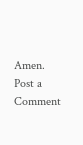Amen.
Post a Comment